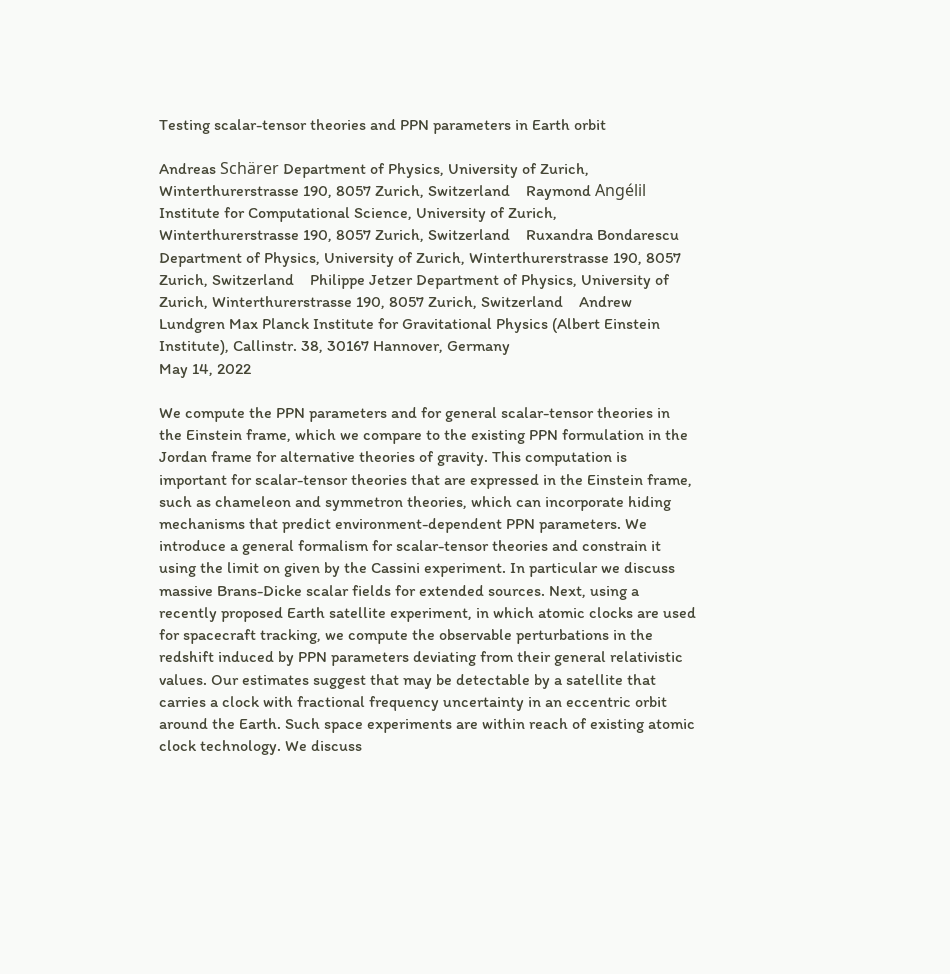Testing scalar-tensor theories and PPN parameters in Earth orbit

Andreas Schärer Department of Physics, University of Zurich, Winterthurerstrasse 190, 8057 Zurich, Switzerland    Raymond Angélil Institute for Computational Science, University of Zurich, Winterthurerstrasse 190, 8057 Zurich, Switzerland    Ruxandra Bondarescu Department of Physics, University of Zurich, Winterthurerstrasse 190, 8057 Zurich, Switzerland    Philippe Jetzer Department of Physics, University of Zurich, Winterthurerstrasse 190, 8057 Zurich, Switzerland    Andrew Lundgren Max Planck Institute for Gravitational Physics (Albert Einstein Institute), Callinstr. 38, 30167 Hannover, Germany
May 14, 2022

We compute the PPN parameters and for general scalar-tensor theories in the Einstein frame, which we compare to the existing PPN formulation in the Jordan frame for alternative theories of gravity. This computation is important for scalar-tensor theories that are expressed in the Einstein frame, such as chameleon and symmetron theories, which can incorporate hiding mechanisms that predict environment-dependent PPN parameters. We introduce a general formalism for scalar-tensor theories and constrain it using the limit on given by the Cassini experiment. In particular we discuss massive Brans-Dicke scalar fields for extended sources. Next, using a recently proposed Earth satellite experiment, in which atomic clocks are used for spacecraft tracking, we compute the observable perturbations in the redshift induced by PPN parameters deviating from their general relativistic values. Our estimates suggest that may be detectable by a satellite that carries a clock with fractional frequency uncertainty in an eccentric orbit around the Earth. Such space experiments are within reach of existing atomic clock technology. We discuss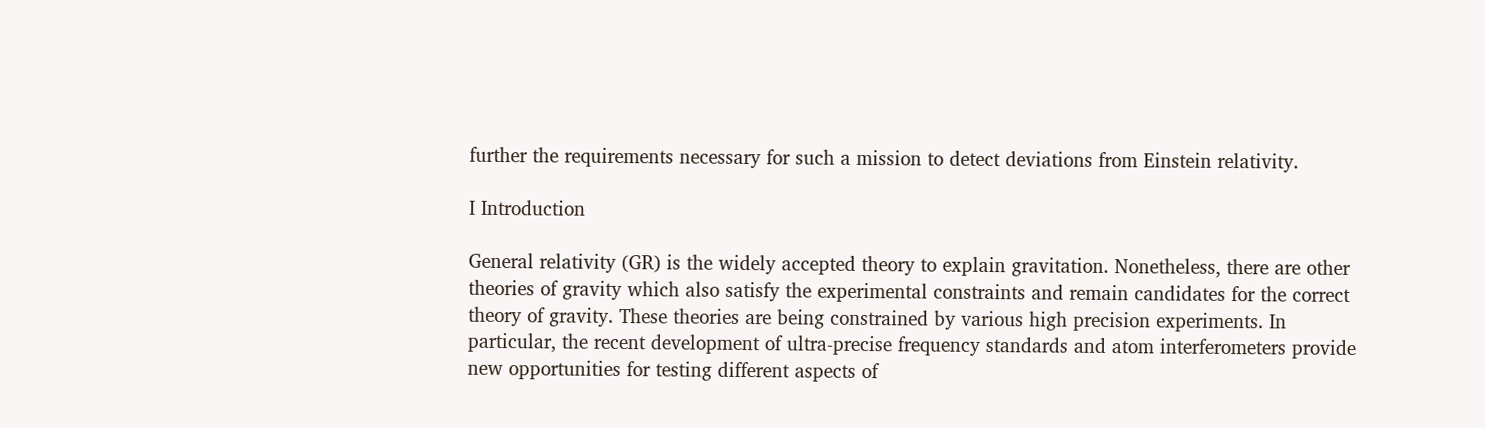further the requirements necessary for such a mission to detect deviations from Einstein relativity.

I Introduction

General relativity (GR) is the widely accepted theory to explain gravitation. Nonetheless, there are other theories of gravity which also satisfy the experimental constraints and remain candidates for the correct theory of gravity. These theories are being constrained by various high precision experiments. In particular, the recent development of ultra-precise frequency standards and atom interferometers provide new opportunities for testing different aspects of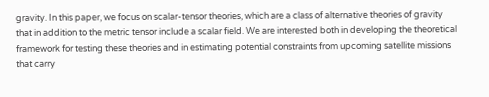gravity. In this paper, we focus on scalar-tensor theories, which are a class of alternative theories of gravity that in addition to the metric tensor include a scalar field. We are interested both in developing the theoretical framework for testing these theories and in estimating potential constraints from upcoming satellite missions that carry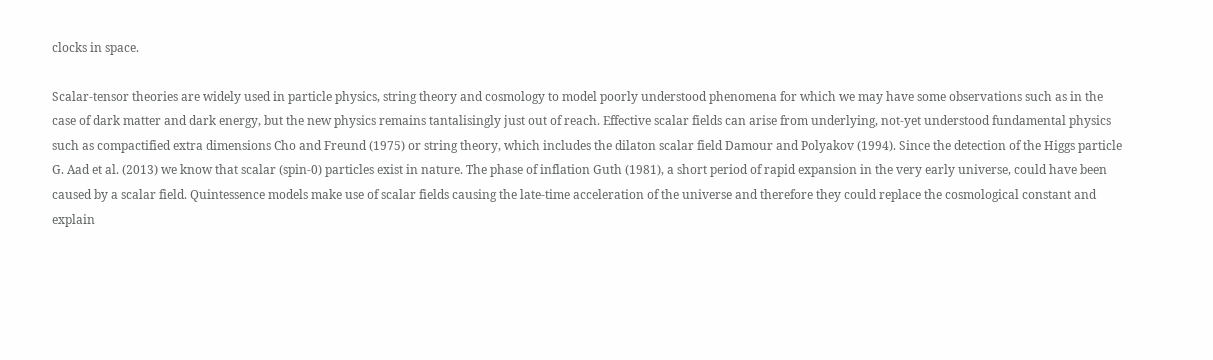clocks in space.

Scalar-tensor theories are widely used in particle physics, string theory and cosmology to model poorly understood phenomena for which we may have some observations such as in the case of dark matter and dark energy, but the new physics remains tantalisingly just out of reach. Effective scalar fields can arise from underlying, not-yet understood fundamental physics such as compactified extra dimensions Cho and Freund (1975) or string theory, which includes the dilaton scalar field Damour and Polyakov (1994). Since the detection of the Higgs particle G. Aad et al. (2013) we know that scalar (spin-0) particles exist in nature. The phase of inflation Guth (1981), a short period of rapid expansion in the very early universe, could have been caused by a scalar field. Quintessence models make use of scalar fields causing the late-time acceleration of the universe and therefore they could replace the cosmological constant and explain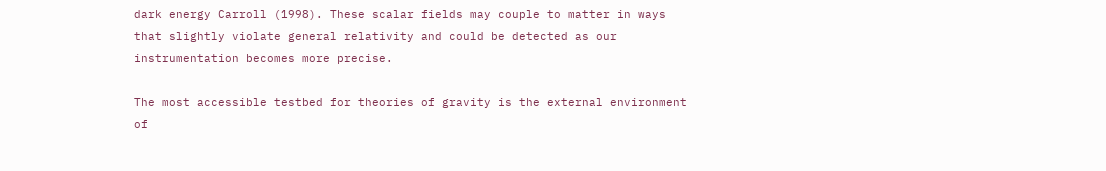dark energy Carroll (1998). These scalar fields may couple to matter in ways that slightly violate general relativity and could be detected as our instrumentation becomes more precise.

The most accessible testbed for theories of gravity is the external environment of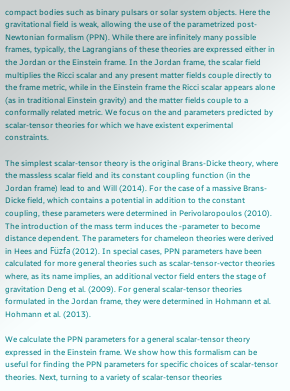compact bodies such as binary pulsars or solar system objects. Here the gravitational field is weak, allowing the use of the parametrized post-Newtonian formalism (PPN). While there are infinitely many possible frames, typically, the Lagrangians of these theories are expressed either in the Jordan or the Einstein frame. In the Jordan frame, the scalar field multiplies the Ricci scalar and any present matter fields couple directly to the frame metric, while in the Einstein frame the Ricci scalar appears alone (as in traditional Einstein gravity) and the matter fields couple to a conformally related metric. We focus on the and parameters predicted by scalar-tensor theories for which we have existent experimental constraints.

The simplest scalar-tensor theory is the original Brans-Dicke theory, where the massless scalar field and its constant coupling function (in the Jordan frame) lead to and Will (2014). For the case of a massive Brans-Dicke field, which contains a potential in addition to the constant coupling, these parameters were determined in Perivolaropoulos (2010). The introduction of the mass term induces the -parameter to become distance dependent. The parameters for chameleon theories were derived in Hees and Füzfa (2012). In special cases, PPN parameters have been calculated for more general theories such as scalar-tensor-vector theories where, as its name implies, an additional vector field enters the stage of gravitation Deng et al. (2009). For general scalar-tensor theories formulated in the Jordan frame, they were determined in Hohmann et al. Hohmann et al. (2013).

We calculate the PPN parameters for a general scalar-tensor theory expressed in the Einstein frame. We show how this formalism can be useful for finding the PPN parameters for specific choices of scalar-tensor theories. Next, turning to a variety of scalar-tensor theories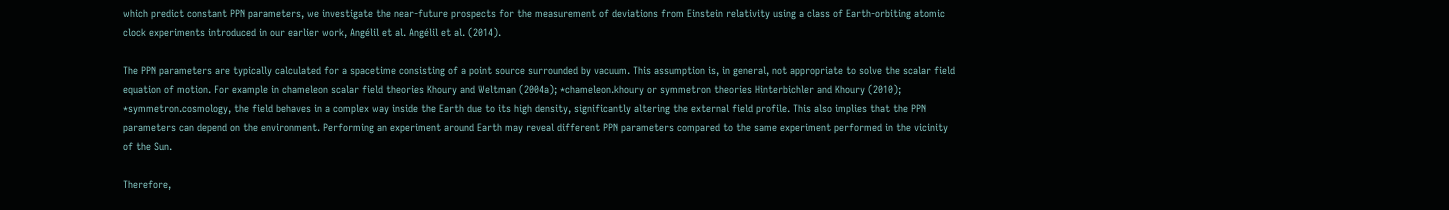which predict constant PPN parameters, we investigate the near-future prospects for the measurement of deviations from Einstein relativity using a class of Earth-orbiting atomic clock experiments introduced in our earlier work, Angélil et al. Angélil et al. (2014).

The PPN parameters are typically calculated for a spacetime consisting of a point source surrounded by vacuum. This assumption is, in general, not appropriate to solve the scalar field equation of motion. For example in chameleon scalar field theories Khoury and Weltman (2004a); *chameleon.khoury or symmetron theories Hinterbichler and Khoury (2010); *symmetron.cosmology, the field behaves in a complex way inside the Earth due to its high density, significantly altering the external field profile. This also implies that the PPN parameters can depend on the environment. Performing an experiment around Earth may reveal different PPN parameters compared to the same experiment performed in the vicinity of the Sun.

Therefore,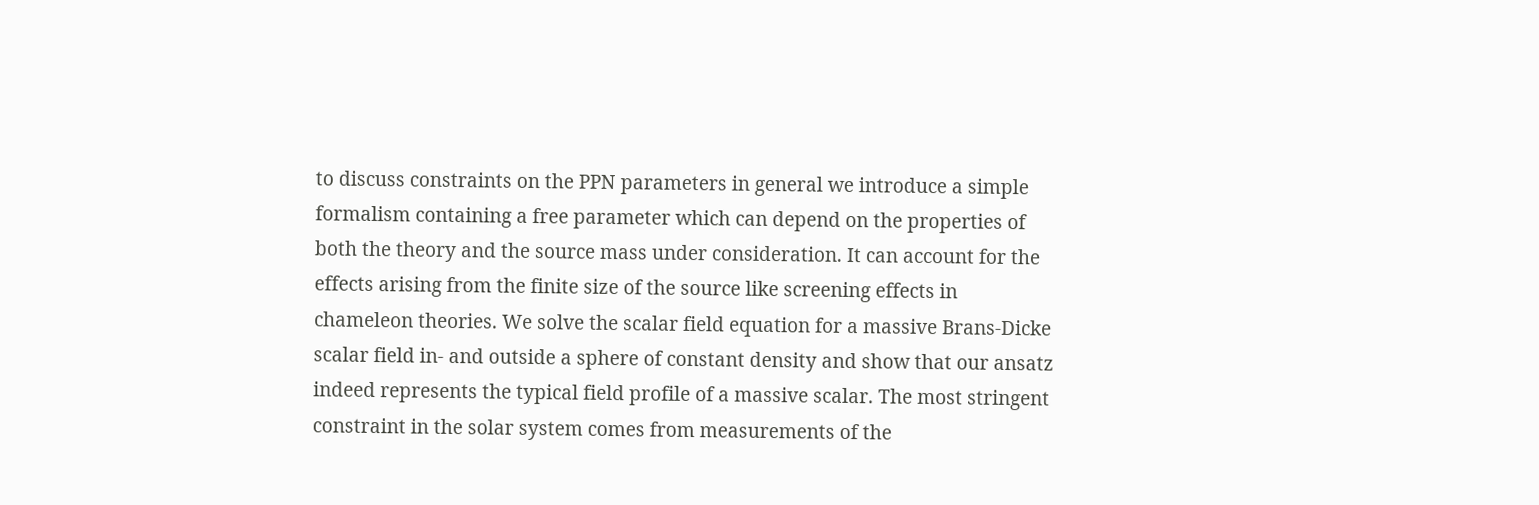to discuss constraints on the PPN parameters in general we introduce a simple formalism containing a free parameter which can depend on the properties of both the theory and the source mass under consideration. It can account for the effects arising from the finite size of the source like screening effects in chameleon theories. We solve the scalar field equation for a massive Brans-Dicke scalar field in- and outside a sphere of constant density and show that our ansatz indeed represents the typical field profile of a massive scalar. The most stringent constraint in the solar system comes from measurements of the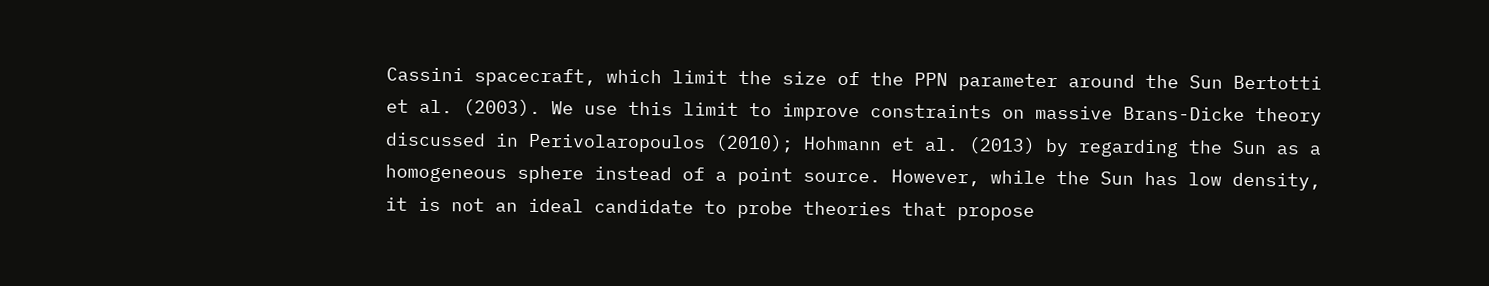Cassini spacecraft, which limit the size of the PPN parameter around the Sun Bertotti et al. (2003). We use this limit to improve constraints on massive Brans-Dicke theory discussed in Perivolaropoulos (2010); Hohmann et al. (2013) by regarding the Sun as a homogeneous sphere instead of a point source. However, while the Sun has low density, it is not an ideal candidate to probe theories that propose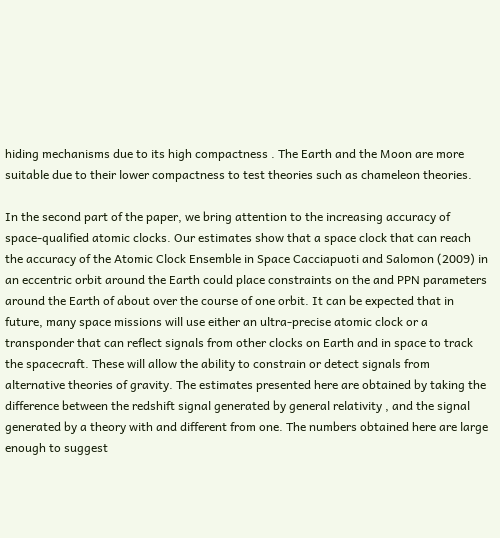hiding mechanisms due to its high compactness . The Earth and the Moon are more suitable due to their lower compactness to test theories such as chameleon theories.

In the second part of the paper, we bring attention to the increasing accuracy of space-qualified atomic clocks. Our estimates show that a space clock that can reach the accuracy of the Atomic Clock Ensemble in Space Cacciapuoti and Salomon (2009) in an eccentric orbit around the Earth could place constraints on the and PPN parameters around the Earth of about over the course of one orbit. It can be expected that in future, many space missions will use either an ultra-precise atomic clock or a transponder that can reflect signals from other clocks on Earth and in space to track the spacecraft. These will allow the ability to constrain or detect signals from alternative theories of gravity. The estimates presented here are obtained by taking the difference between the redshift signal generated by general relativity , and the signal generated by a theory with and different from one. The numbers obtained here are large enough to suggest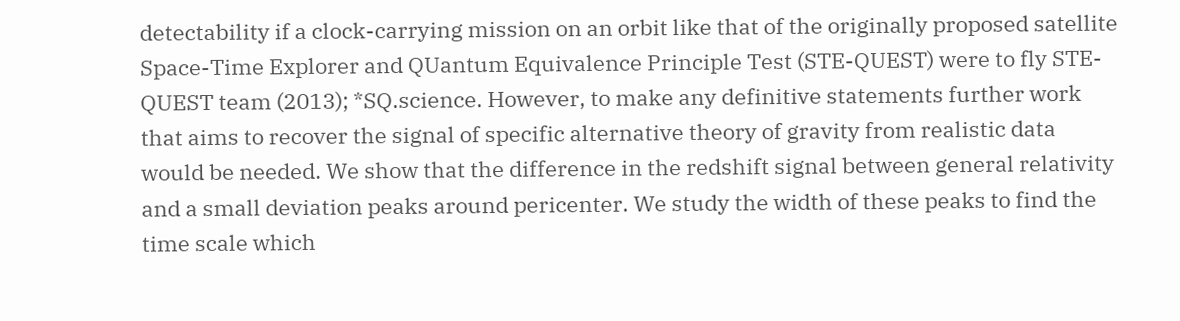detectability if a clock-carrying mission on an orbit like that of the originally proposed satellite Space-Time Explorer and QUantum Equivalence Principle Test (STE-QUEST) were to fly STE-QUEST team (2013); *SQ.science. However, to make any definitive statements further work that aims to recover the signal of specific alternative theory of gravity from realistic data would be needed. We show that the difference in the redshift signal between general relativity and a small deviation peaks around pericenter. We study the width of these peaks to find the time scale which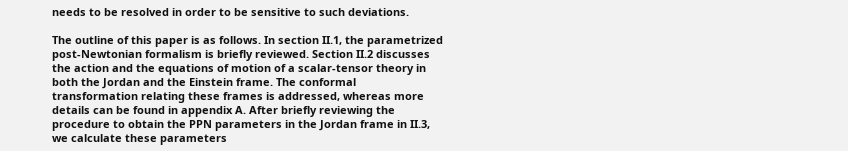needs to be resolved in order to be sensitive to such deviations.

The outline of this paper is as follows. In section II.1, the parametrized post-Newtonian formalism is briefly reviewed. Section II.2 discusses the action and the equations of motion of a scalar-tensor theory in both the Jordan and the Einstein frame. The conformal transformation relating these frames is addressed, whereas more details can be found in appendix A. After briefly reviewing the procedure to obtain the PPN parameters in the Jordan frame in II.3, we calculate these parameters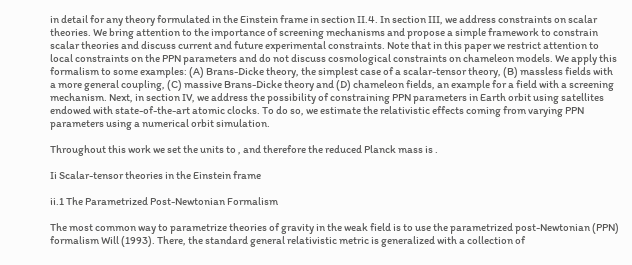in detail for any theory formulated in the Einstein frame in section II.4. In section III, we address constraints on scalar theories. We bring attention to the importance of screening mechanisms and propose a simple framework to constrain scalar theories and discuss current and future experimental constraints. Note that in this paper we restrict attention to local constraints on the PPN parameters and do not discuss cosmological constraints on chameleon models. We apply this formalism to some examples: (A) Brans-Dicke theory, the simplest case of a scalar-tensor theory, (B) massless fields with a more general coupling, (C) massive Brans-Dicke theory and (D) chameleon fields, an example for a field with a screening mechanism. Next, in section IV, we address the possibility of constraining PPN parameters in Earth orbit using satellites endowed with state-of-the-art atomic clocks. To do so, we estimate the relativistic effects coming from varying PPN parameters using a numerical orbit simulation.

Throughout this work we set the units to , and therefore the reduced Planck mass is .

Ii Scalar-tensor theories in the Einstein frame

ii.1 The Parametrized Post-Newtonian Formalism

The most common way to parametrize theories of gravity in the weak field is to use the parametrized post-Newtonian (PPN) formalism Will (1993). There, the standard general relativistic metric is generalized with a collection of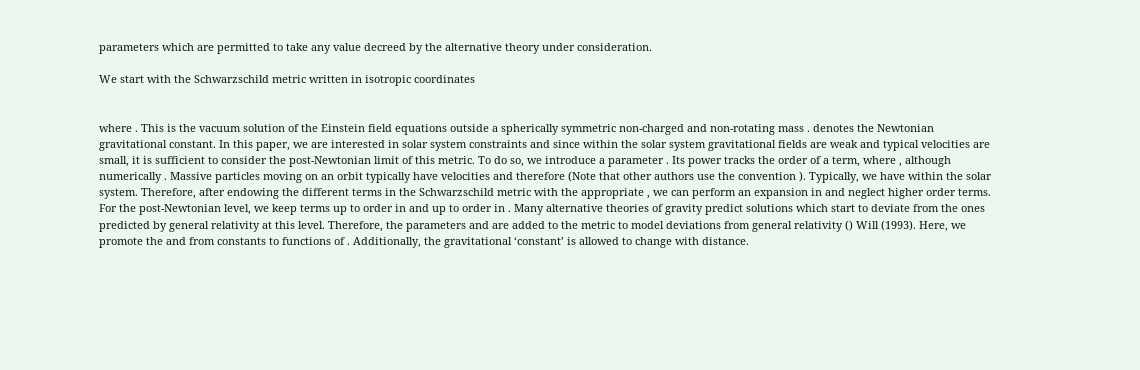parameters which are permitted to take any value decreed by the alternative theory under consideration.

We start with the Schwarzschild metric written in isotropic coordinates


where . This is the vacuum solution of the Einstein field equations outside a spherically symmetric non-charged and non-rotating mass . denotes the Newtonian gravitational constant. In this paper, we are interested in solar system constraints and since within the solar system gravitational fields are weak and typical velocities are small, it is sufficient to consider the post-Newtonian limit of this metric. To do so, we introduce a parameter . Its power tracks the order of a term, where , although numerically . Massive particles moving on an orbit typically have velocities and therefore (Note that other authors use the convention ). Typically, we have within the solar system. Therefore, after endowing the different terms in the Schwarzschild metric with the appropriate , we can perform an expansion in and neglect higher order terms. For the post-Newtonian level, we keep terms up to order in and up to order in . Many alternative theories of gravity predict solutions which start to deviate from the ones predicted by general relativity at this level. Therefore, the parameters and are added to the metric to model deviations from general relativity () Will (1993). Here, we promote the and from constants to functions of . Additionally, the gravitational ‘constant’ is allowed to change with distance.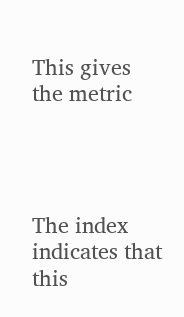This gives the metric




The index indicates that this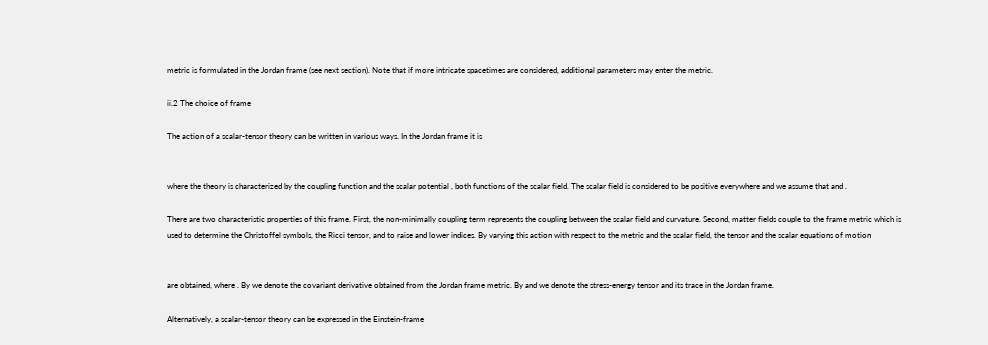metric is formulated in the Jordan frame (see next section). Note that if more intricate spacetimes are considered, additional parameters may enter the metric.

ii.2 The choice of frame

The action of a scalar-tensor theory can be written in various ways. In the Jordan frame it is


where the theory is characterized by the coupling function and the scalar potential , both functions of the scalar field. The scalar field is considered to be positive everywhere and we assume that and .

There are two characteristic properties of this frame. First, the non-minimally coupling term represents the coupling between the scalar field and curvature. Second, matter fields couple to the frame metric which is used to determine the Christoffel symbols, the Ricci tensor, and to raise and lower indices. By varying this action with respect to the metric and the scalar field, the tensor and the scalar equations of motion


are obtained, where . By we denote the covariant derivative obtained from the Jordan frame metric. By and we denote the stress-energy tensor and its trace in the Jordan frame.

Alternatively, a scalar-tensor theory can be expressed in the Einstein-frame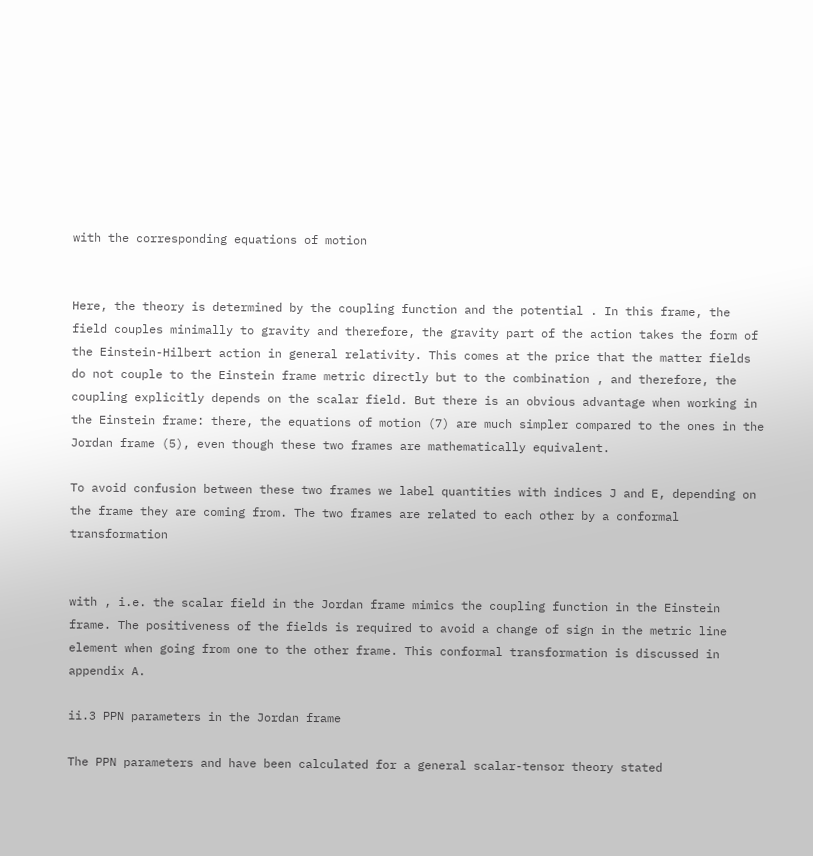with the corresponding equations of motion


Here, the theory is determined by the coupling function and the potential . In this frame, the field couples minimally to gravity and therefore, the gravity part of the action takes the form of the Einstein-Hilbert action in general relativity. This comes at the price that the matter fields do not couple to the Einstein frame metric directly but to the combination , and therefore, the coupling explicitly depends on the scalar field. But there is an obvious advantage when working in the Einstein frame: there, the equations of motion (7) are much simpler compared to the ones in the Jordan frame (5), even though these two frames are mathematically equivalent.

To avoid confusion between these two frames we label quantities with indices J and E, depending on the frame they are coming from. The two frames are related to each other by a conformal transformation


with , i.e. the scalar field in the Jordan frame mimics the coupling function in the Einstein frame. The positiveness of the fields is required to avoid a change of sign in the metric line element when going from one to the other frame. This conformal transformation is discussed in appendix A.

ii.3 PPN parameters in the Jordan frame

The PPN parameters and have been calculated for a general scalar-tensor theory stated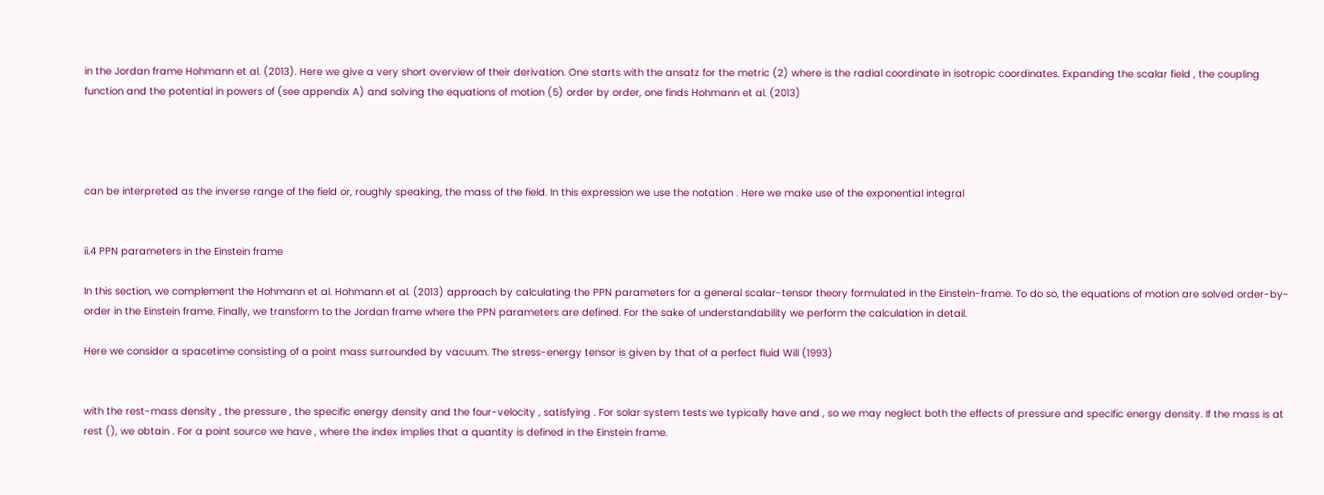in the Jordan frame Hohmann et al. (2013). Here we give a very short overview of their derivation. One starts with the ansatz for the metric (2) where is the radial coordinate in isotropic coordinates. Expanding the scalar field , the coupling function and the potential in powers of (see appendix A) and solving the equations of motion (5) order by order, one finds Hohmann et al. (2013)




can be interpreted as the inverse range of the field or, roughly speaking, the mass of the field. In this expression we use the notation . Here we make use of the exponential integral


ii.4 PPN parameters in the Einstein frame

In this section, we complement the Hohmann et al. Hohmann et al. (2013) approach by calculating the PPN parameters for a general scalar-tensor theory formulated in the Einstein-frame. To do so, the equations of motion are solved order-by-order in the Einstein frame. Finally, we transform to the Jordan frame where the PPN parameters are defined. For the sake of understandability we perform the calculation in detail.

Here we consider a spacetime consisting of a point mass surrounded by vacuum. The stress-energy tensor is given by that of a perfect fluid Will (1993)


with the rest-mass density , the pressure , the specific energy density and the four-velocity , satisfying . For solar system tests we typically have and , so we may neglect both the effects of pressure and specific energy density. If the mass is at rest (), we obtain . For a point source we have , where the index implies that a quantity is defined in the Einstein frame.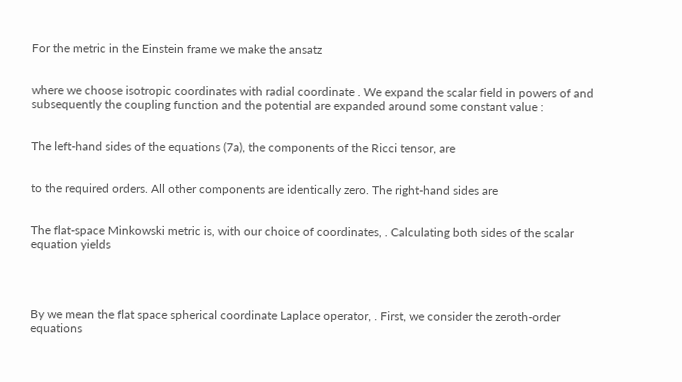For the metric in the Einstein frame we make the ansatz


where we choose isotropic coordinates with radial coordinate . We expand the scalar field in powers of and subsequently the coupling function and the potential are expanded around some constant value :


The left-hand sides of the equations (7a), the components of the Ricci tensor, are


to the required orders. All other components are identically zero. The right-hand sides are


The flat-space Minkowski metric is, with our choice of coordinates, . Calculating both sides of the scalar equation yields




By we mean the flat space spherical coordinate Laplace operator, . First, we consider the zeroth-order equations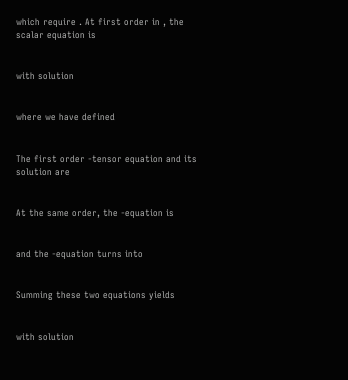which require . At first order in , the scalar equation is


with solution


where we have defined


The first order -tensor equation and its solution are


At the same order, the -equation is


and the -equation turns into


Summing these two equations yields


with solution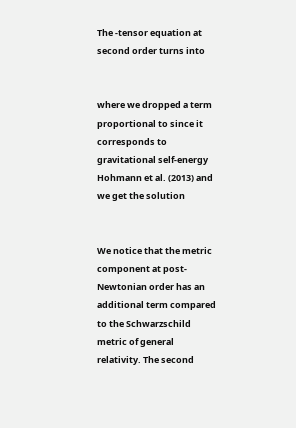The -tensor equation at second order turns into


where we dropped a term proportional to since it corresponds to gravitational self-energy Hohmann et al. (2013) and we get the solution


We notice that the metric component at post-Newtonian order has an additional term compared to the Schwarzschild metric of general relativity. The second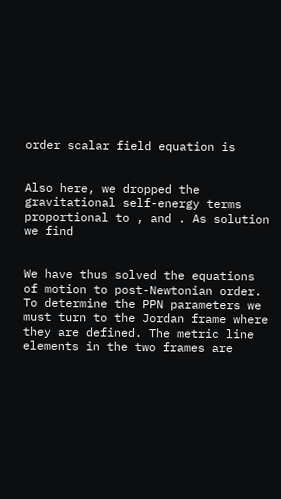order scalar field equation is


Also here, we dropped the gravitational self-energy terms proportional to , and . As solution we find


We have thus solved the equations of motion to post-Newtonian order. To determine the PPN parameters we must turn to the Jordan frame where they are defined. The metric line elements in the two frames are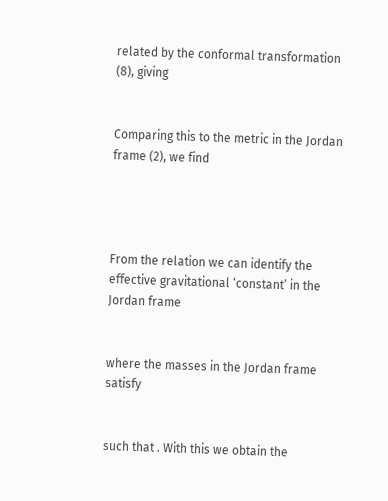related by the conformal transformation (8), giving


Comparing this to the metric in the Jordan frame (2), we find




From the relation we can identify the effective gravitational ‘constant’ in the Jordan frame


where the masses in the Jordan frame satisfy


such that . With this we obtain the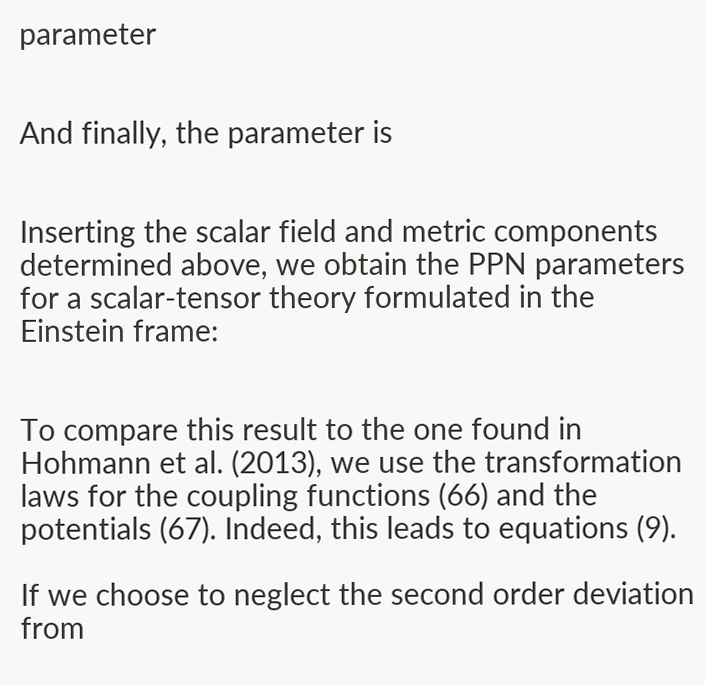parameter


And finally, the parameter is


Inserting the scalar field and metric components determined above, we obtain the PPN parameters for a scalar-tensor theory formulated in the Einstein frame:


To compare this result to the one found in Hohmann et al. (2013), we use the transformation laws for the coupling functions (66) and the potentials (67). Indeed, this leads to equations (9).

If we choose to neglect the second order deviation from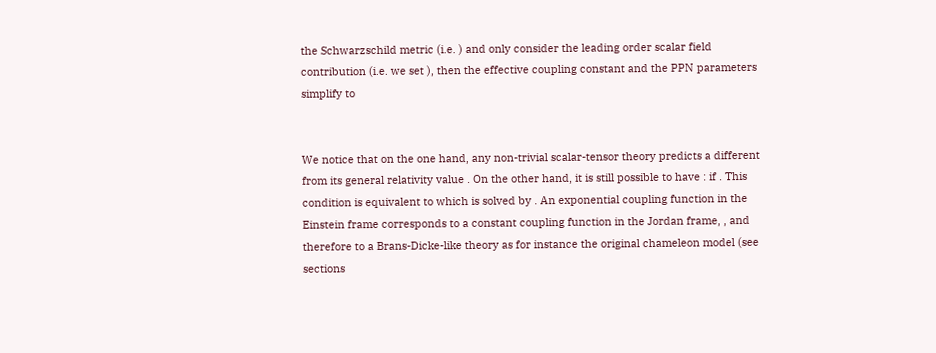the Schwarzschild metric (i.e. ) and only consider the leading order scalar field contribution (i.e. we set ), then the effective coupling constant and the PPN parameters simplify to


We notice that on the one hand, any non-trivial scalar-tensor theory predicts a different from its general relativity value . On the other hand, it is still possible to have : if . This condition is equivalent to which is solved by . An exponential coupling function in the Einstein frame corresponds to a constant coupling function in the Jordan frame, , and therefore to a Brans-Dicke-like theory as for instance the original chameleon model (see sections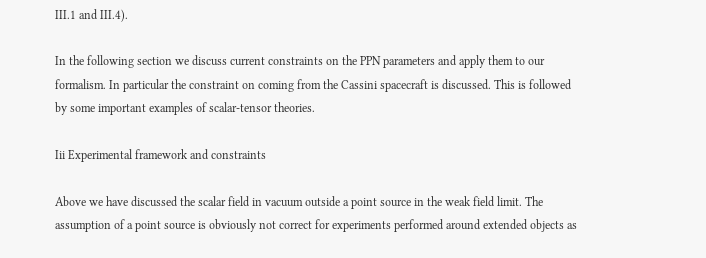III.1 and III.4).

In the following section we discuss current constraints on the PPN parameters and apply them to our formalism. In particular the constraint on coming from the Cassini spacecraft is discussed. This is followed by some important examples of scalar-tensor theories.

Iii Experimental framework and constraints

Above we have discussed the scalar field in vacuum outside a point source in the weak field limit. The assumption of a point source is obviously not correct for experiments performed around extended objects as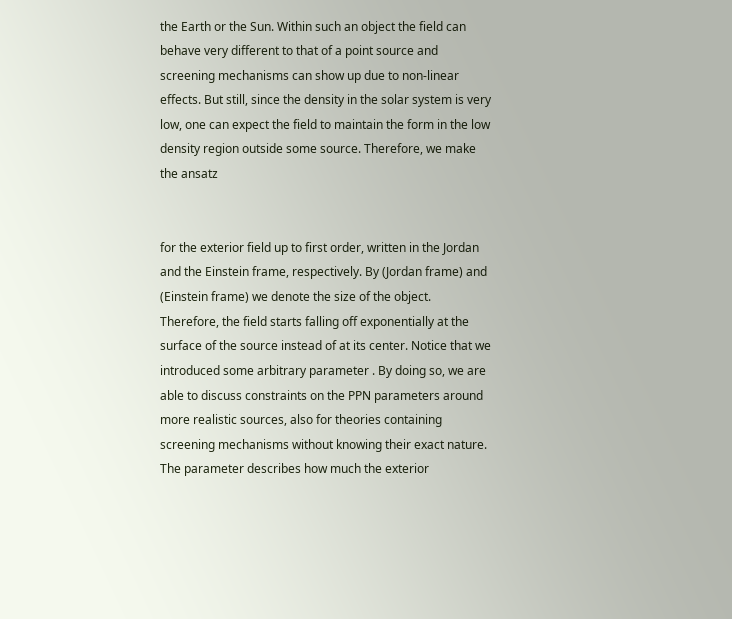the Earth or the Sun. Within such an object the field can behave very different to that of a point source and screening mechanisms can show up due to non-linear effects. But still, since the density in the solar system is very low, one can expect the field to maintain the form in the low density region outside some source. Therefore, we make the ansatz


for the exterior field up to first order, written in the Jordan and the Einstein frame, respectively. By (Jordan frame) and (Einstein frame) we denote the size of the object. Therefore, the field starts falling off exponentially at the surface of the source instead of at its center. Notice that we introduced some arbitrary parameter . By doing so, we are able to discuss constraints on the PPN parameters around more realistic sources, also for theories containing screening mechanisms without knowing their exact nature. The parameter describes how much the exterior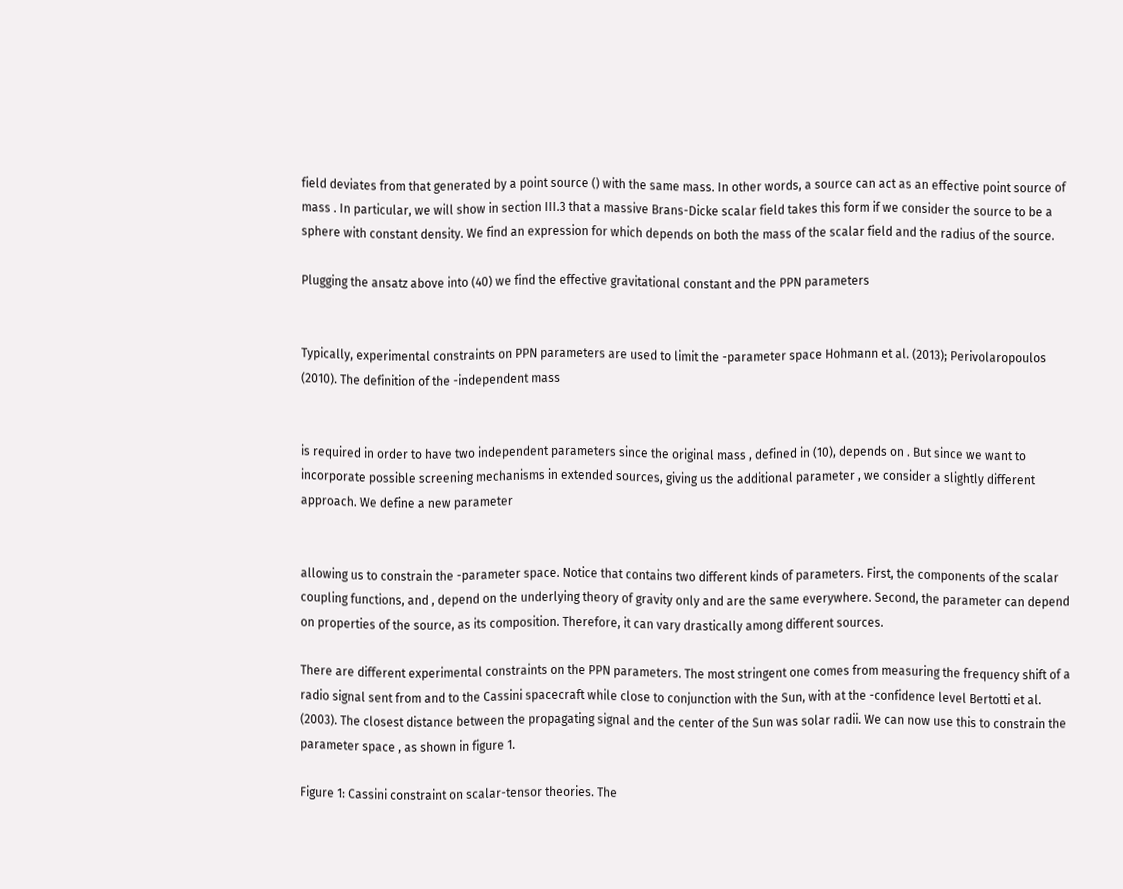field deviates from that generated by a point source () with the same mass. In other words, a source can act as an effective point source of mass . In particular, we will show in section III.3 that a massive Brans-Dicke scalar field takes this form if we consider the source to be a sphere with constant density. We find an expression for which depends on both the mass of the scalar field and the radius of the source.

Plugging the ansatz above into (40) we find the effective gravitational constant and the PPN parameters


Typically, experimental constraints on PPN parameters are used to limit the -parameter space Hohmann et al. (2013); Perivolaropoulos (2010). The definition of the -independent mass


is required in order to have two independent parameters since the original mass , defined in (10), depends on . But since we want to incorporate possible screening mechanisms in extended sources, giving us the additional parameter , we consider a slightly different approach. We define a new parameter


allowing us to constrain the -parameter space. Notice that contains two different kinds of parameters. First, the components of the scalar coupling functions, and , depend on the underlying theory of gravity only and are the same everywhere. Second, the parameter can depend on properties of the source, as its composition. Therefore, it can vary drastically among different sources.

There are different experimental constraints on the PPN parameters. The most stringent one comes from measuring the frequency shift of a radio signal sent from and to the Cassini spacecraft while close to conjunction with the Sun, with at the -confidence level Bertotti et al. (2003). The closest distance between the propagating signal and the center of the Sun was solar radii. We can now use this to constrain the parameter space , as shown in figure 1.

Figure 1: Cassini constraint on scalar-tensor theories. The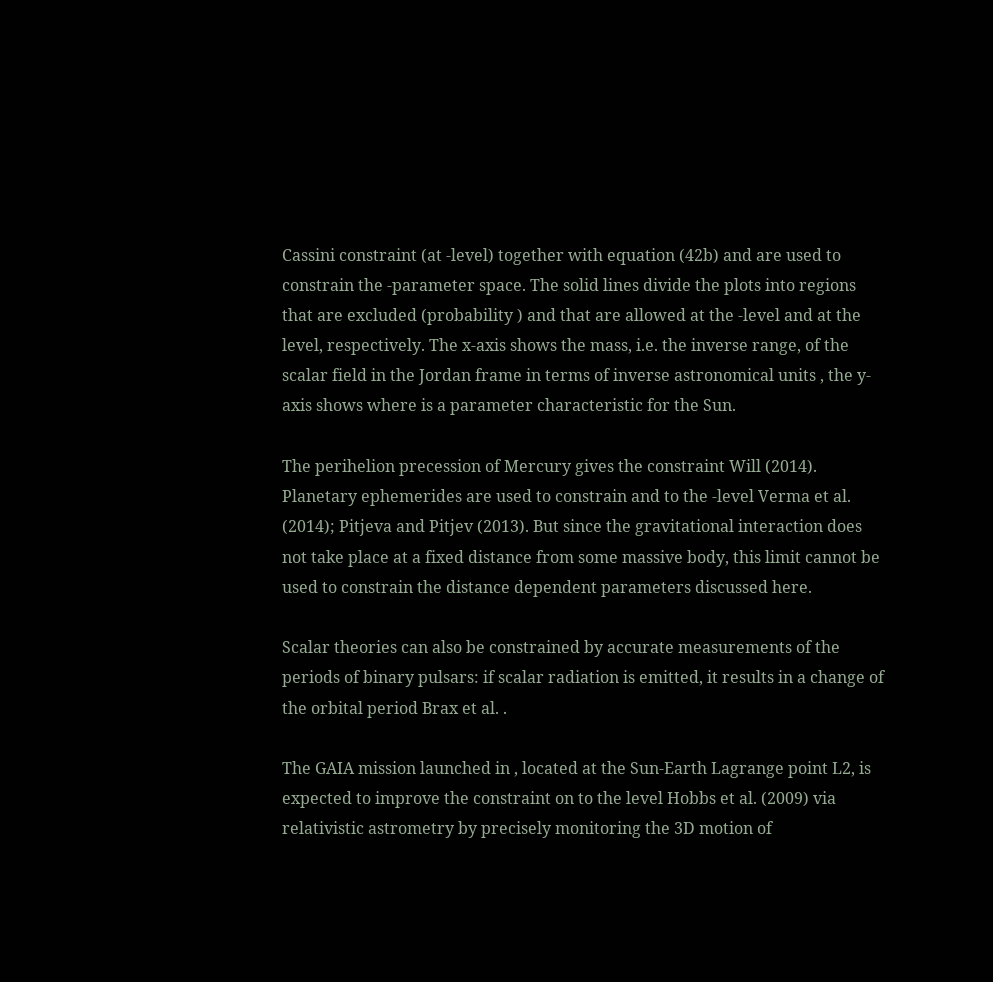Cassini constraint (at -level) together with equation (42b) and are used to constrain the -parameter space. The solid lines divide the plots into regions that are excluded (probability ) and that are allowed at the -level and at the level, respectively. The x-axis shows the mass, i.e. the inverse range, of the scalar field in the Jordan frame in terms of inverse astronomical units , the y-axis shows where is a parameter characteristic for the Sun.

The perihelion precession of Mercury gives the constraint Will (2014). Planetary ephemerides are used to constrain and to the -level Verma et al. (2014); Pitjeva and Pitjev (2013). But since the gravitational interaction does not take place at a fixed distance from some massive body, this limit cannot be used to constrain the distance dependent parameters discussed here.

Scalar theories can also be constrained by accurate measurements of the periods of binary pulsars: if scalar radiation is emitted, it results in a change of the orbital period Brax et al. .

The GAIA mission launched in , located at the Sun-Earth Lagrange point L2, is expected to improve the constraint on to the level Hobbs et al. (2009) via relativistic astrometry by precisely monitoring the 3D motion of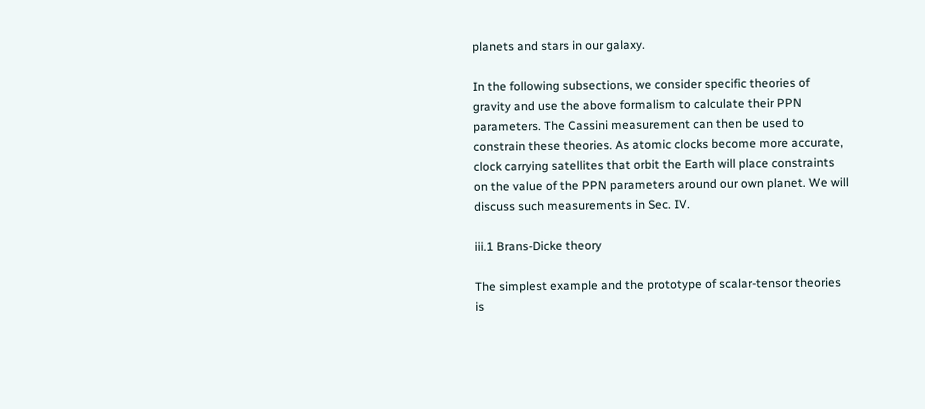planets and stars in our galaxy.

In the following subsections, we consider specific theories of gravity and use the above formalism to calculate their PPN parameters. The Cassini measurement can then be used to constrain these theories. As atomic clocks become more accurate, clock carrying satellites that orbit the Earth will place constraints on the value of the PPN parameters around our own planet. We will discuss such measurements in Sec. IV.

iii.1 Brans-Dicke theory

The simplest example and the prototype of scalar-tensor theories is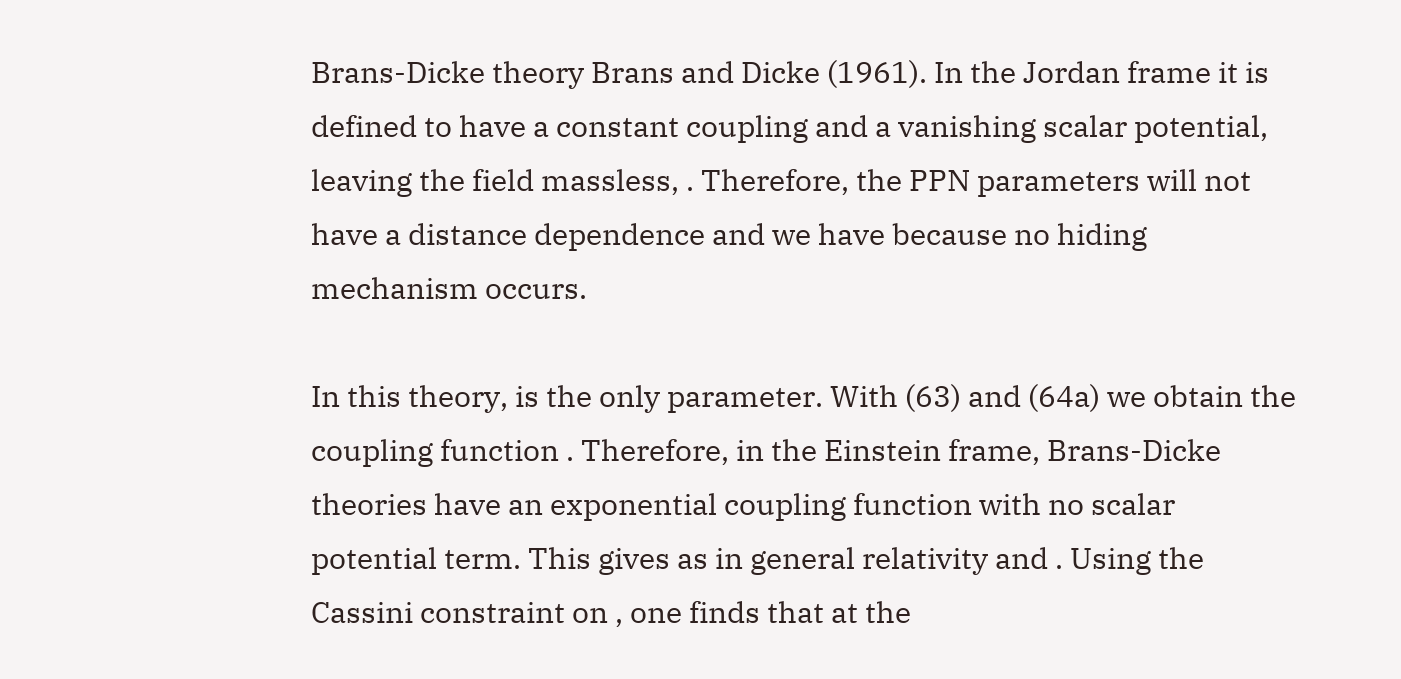Brans-Dicke theory Brans and Dicke (1961). In the Jordan frame it is defined to have a constant coupling and a vanishing scalar potential, leaving the field massless, . Therefore, the PPN parameters will not have a distance dependence and we have because no hiding mechanism occurs.

In this theory, is the only parameter. With (63) and (64a) we obtain the coupling function . Therefore, in the Einstein frame, Brans-Dicke theories have an exponential coupling function with no scalar potential term. This gives as in general relativity and . Using the Cassini constraint on , one finds that at the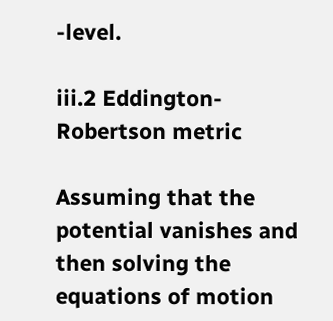-level.

iii.2 Eddington-Robertson metric

Assuming that the potential vanishes and then solving the equations of motion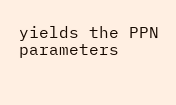yields the PPN parameters